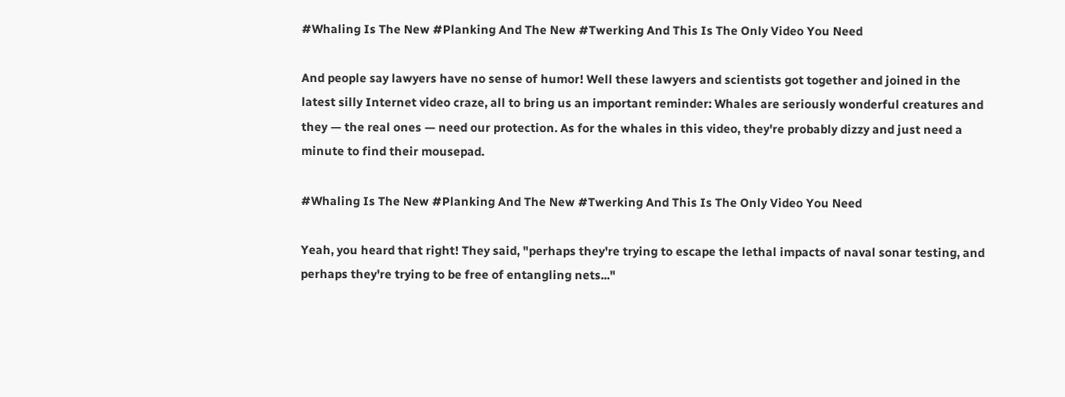#Whaling Is The New #Planking And The New #Twerking And This Is The Only Video You Need

And people say lawyers have no sense of humor! Well these lawyers and scientists got together and joined in the latest silly Internet video craze, all to bring us an important reminder: Whales are seriously wonderful creatures and they — the real ones — need our protection. As for the whales in this video, they're probably dizzy and just need a minute to find their mousepad.

#Whaling Is The New #Planking And The New #Twerking And This Is The Only Video You Need

Yeah, you heard that right! They said, "perhaps they're trying to escape the lethal impacts of naval sonar testing, and perhaps they're trying to be free of entangling nets..."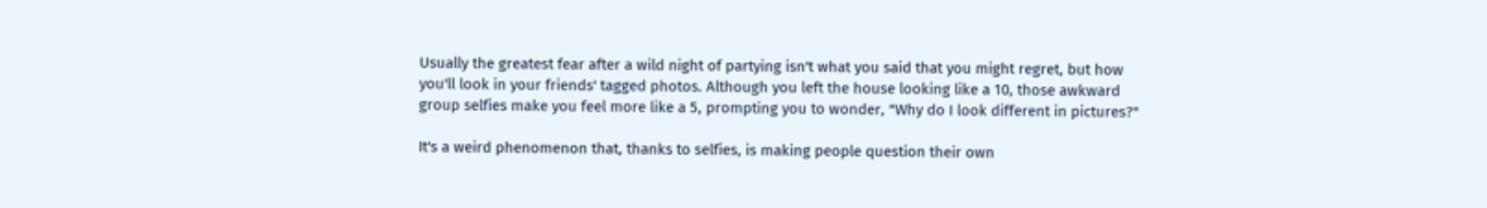Usually the greatest fear after a wild night of partying isn't what you said that you might regret, but how you'll look in your friends' tagged photos. Although you left the house looking like a 10, those awkward group selfies make you feel more like a 5, prompting you to wonder, "Why do I look different in pictures?"

It's a weird phenomenon that, thanks to selfies, is making people question their own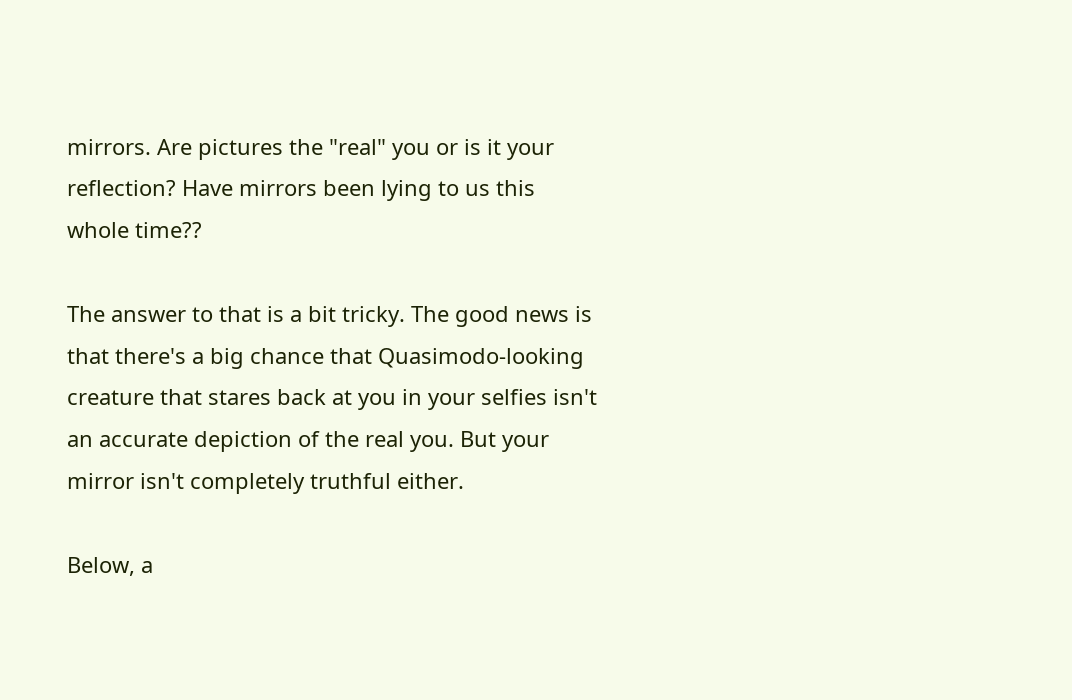mirrors. Are pictures the "real" you or is it your reflection? Have mirrors been lying to us this whole time??

The answer to that is a bit tricky. The good news is that there's a big chance that Quasimodo-looking creature that stares back at you in your selfies isn't an accurate depiction of the real you. But your mirror isn't completely truthful either.

Below, a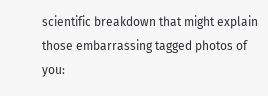scientific breakdown that might explain those embarrassing tagged photos of you: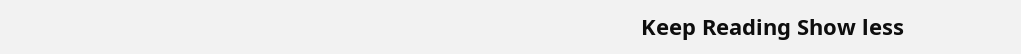Keep Reading Show less